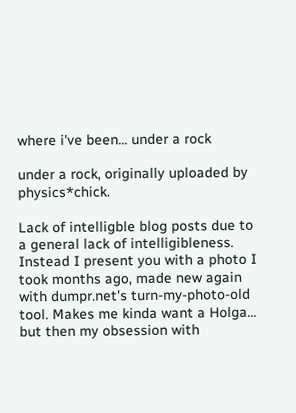where i've been... under a rock

under a rock, originally uploaded by physics*chick.

Lack of intelligble blog posts due to a general lack of intelligibleness. Instead I present you with a photo I took months ago, made new again with dumpr.net's turn-my-photo-old tool. Makes me kinda want a Holga... but then my obsession with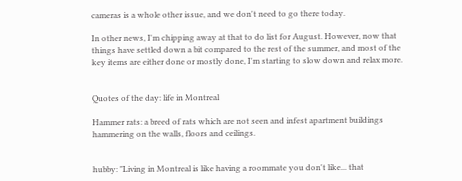cameras is a whole other issue, and we don't need to go there today.

In other news, I'm chipping away at that to do list for August. However, now that things have settled down a bit compared to the rest of the summer, and most of the key items are either done or mostly done, I'm starting to slow down and relax more.


Quotes of the day: life in Montreal

Hammer rats: a breed of rats which are not seen and infest apartment buildings hammering on the walls, floors and ceilings.


hubby: "Living in Montreal is like having a roommate you don't like... that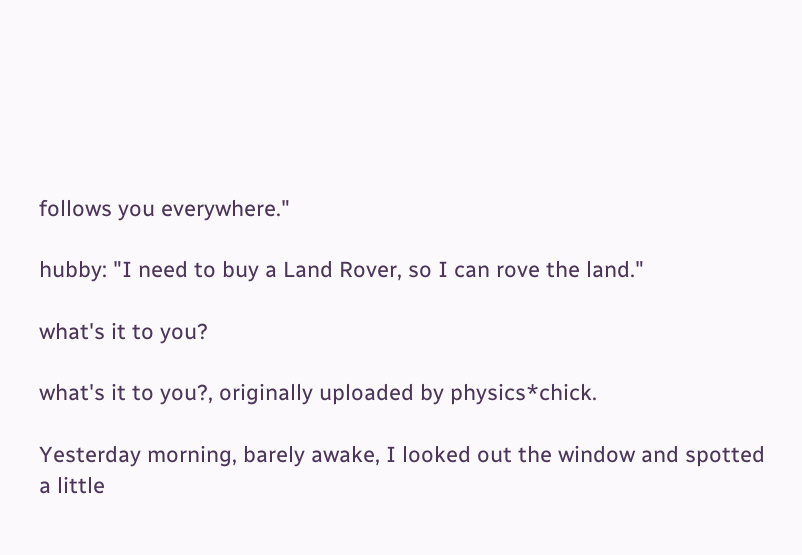follows you everywhere."

hubby: "I need to buy a Land Rover, so I can rove the land."

what's it to you?

what's it to you?, originally uploaded by physics*chick.

Yesterday morning, barely awake, I looked out the window and spotted a little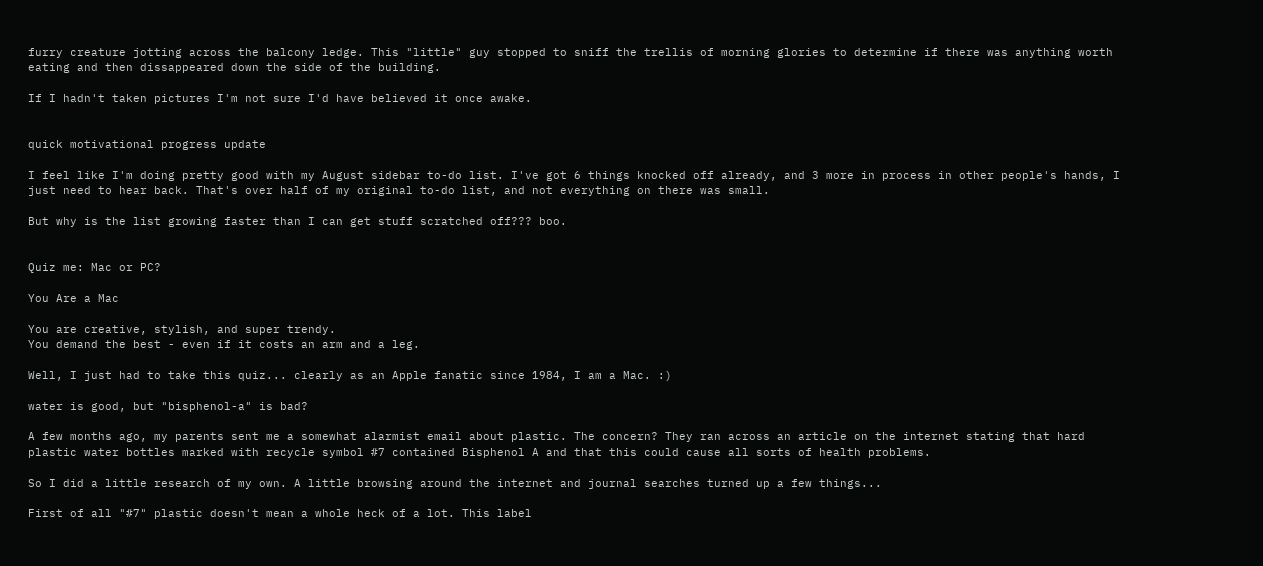furry creature jotting across the balcony ledge. This "little" guy stopped to sniff the trellis of morning glories to determine if there was anything worth eating and then dissappeared down the side of the building.

If I hadn't taken pictures I'm not sure I'd have believed it once awake.


quick motivational progress update

I feel like I'm doing pretty good with my August sidebar to-do list. I've got 6 things knocked off already, and 3 more in process in other people's hands, I just need to hear back. That's over half of my original to-do list, and not everything on there was small.

But why is the list growing faster than I can get stuff scratched off??? boo.


Quiz me: Mac or PC?

You Are a Mac

You are creative, stylish, and super trendy.
You demand the best - even if it costs an arm and a leg.

Well, I just had to take this quiz... clearly as an Apple fanatic since 1984, I am a Mac. :)

water is good, but "bisphenol-a" is bad?

A few months ago, my parents sent me a somewhat alarmist email about plastic. The concern? They ran across an article on the internet stating that hard plastic water bottles marked with recycle symbol #7 contained Bisphenol A and that this could cause all sorts of health problems.

So I did a little research of my own. A little browsing around the internet and journal searches turned up a few things...

First of all "#7" plastic doesn't mean a whole heck of a lot. This label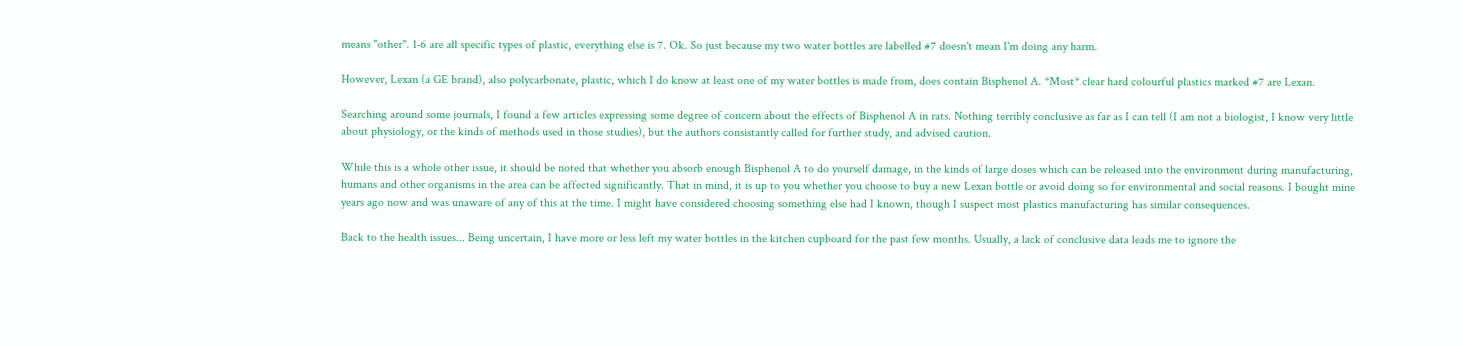means "other". 1-6 are all specific types of plastic, everything else is 7. Ok. So just because my two water bottles are labelled #7 doesn't mean I'm doing any harm.

However, Lexan (a GE brand), also polycarbonate, plastic, which I do know at least one of my water bottles is made from, does contain Bisphenol A. *Most* clear hard colourful plastics marked #7 are Lexan.

Searching around some journals, I found a few articles expressing some degree of concern about the effects of Bisphenol A in rats. Nothing terribly conclusive as far as I can tell (I am not a biologist, I know very little about physiology, or the kinds of methods used in those studies), but the authors consistantly called for further study, and advised caution.

While this is a whole other issue, it should be noted that whether you absorb enough Bisphenol A to do yourself damage, in the kinds of large doses which can be released into the environment during manufacturing, humans and other organisms in the area can be affected significantly. That in mind, it is up to you whether you choose to buy a new Lexan bottle or avoid doing so for environmental and social reasons. I bought mine years ago now and was unaware of any of this at the time. I might have considered choosing something else had I known, though I suspect most plastics manufacturing has similar consequences.

Back to the health issues... Being uncertain, I have more or less left my water bottles in the kitchen cupboard for the past few months. Usually, a lack of conclusive data leads me to ignore the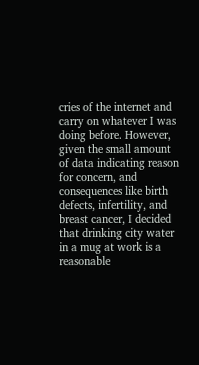cries of the internet and carry on whatever I was doing before. However, given the small amount of data indicating reason for concern, and consequences like birth defects, infertility, and breast cancer, I decided that drinking city water in a mug at work is a reasonable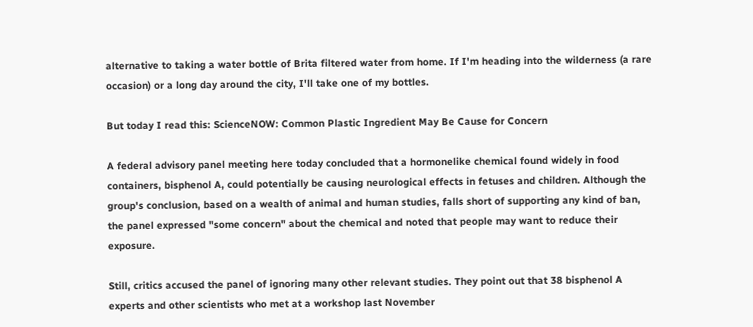alternative to taking a water bottle of Brita filtered water from home. If I'm heading into the wilderness (a rare occasion) or a long day around the city, I'll take one of my bottles.

But today I read this: ScienceNOW: Common Plastic Ingredient May Be Cause for Concern

A federal advisory panel meeting here today concluded that a hormonelike chemical found widely in food containers, bisphenol A, could potentially be causing neurological effects in fetuses and children. Although the group's conclusion, based on a wealth of animal and human studies, falls short of supporting any kind of ban, the panel expressed "some concern" about the chemical and noted that people may want to reduce their exposure.

Still, critics accused the panel of ignoring many other relevant studies. They point out that 38 bisphenol A experts and other scientists who met at a workshop last November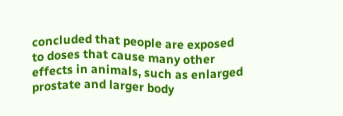concluded that people are exposed to doses that cause many other effects in animals, such as enlarged prostate and larger body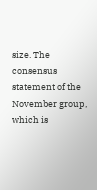size. The consensus statement of the November group, which is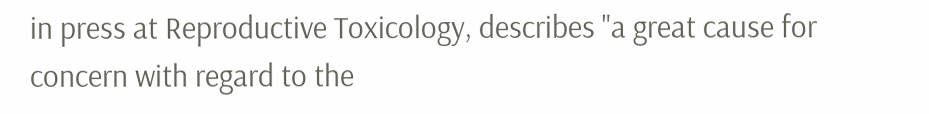in press at Reproductive Toxicology, describes "a great cause for concern with regard to the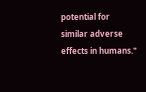potential for similar adverse effects in humans."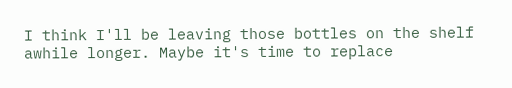I think I'll be leaving those bottles on the shelf awhile longer. Maybe it's time to replace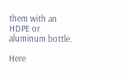them with an HDPE or aluminum bottle.

Here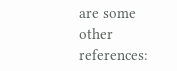are some other references: